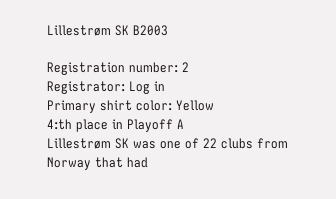Lillestrøm SK B2003

Registration number: 2
Registrator: Log in
Primary shirt color: Yellow
4:th place in Playoff A
Lillestrøm SK was one of 22 clubs from Norway that had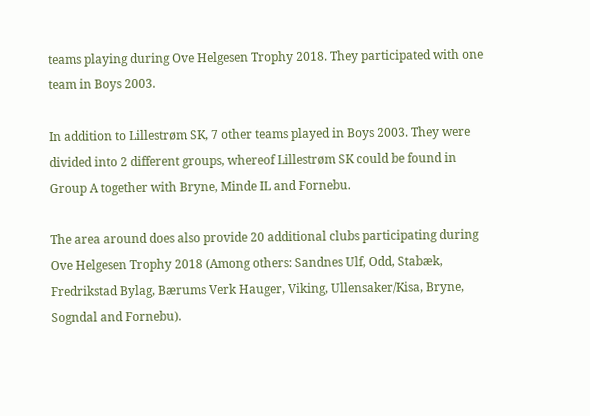teams playing during Ove Helgesen Trophy 2018. They participated with one team in Boys 2003.

In addition to Lillestrøm SK, 7 other teams played in Boys 2003. They were divided into 2 different groups, whereof Lillestrøm SK could be found in Group A together with Bryne, Minde IL and Fornebu.

The area around does also provide 20 additional clubs participating during Ove Helgesen Trophy 2018 (Among others: Sandnes Ulf, Odd, Stabæk, Fredrikstad Bylag, Bærums Verk Hauger, Viking, Ullensaker/Kisa, Bryne, Sogndal and Fornebu).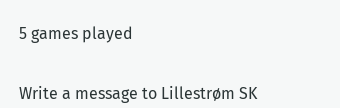5 games played


Write a message to Lillestrøm SK